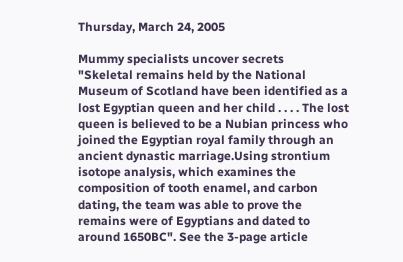Thursday, March 24, 2005

Mummy specialists uncover secrets
"Skeletal remains held by the National Museum of Scotland have been identified as a lost Egyptian queen and her child . . . . The lost queen is believed to be a Nubian princess who joined the Egyptian royal family through an ancient dynastic marriage.Using strontium isotope analysis, which examines the composition of tooth enamel, and carbon dating, the team was able to prove the remains were of Egyptians and dated to around 1650BC". See the 3-page article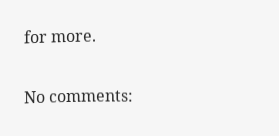for more.

No comments: